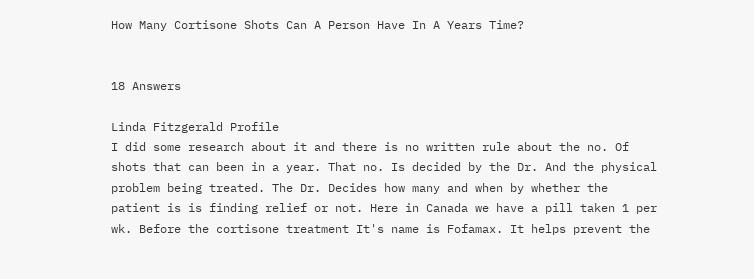How Many Cortisone Shots Can A Person Have In A Years Time?


18 Answers

Linda Fitzgerald Profile
I did some research about it and there is no written rule about the no. Of shots that can been in a year. That no. Is decided by the Dr. And the physical problem being treated. The Dr. Decides how many and when by whether the patient is is finding relief or not. Here in Canada we have a pill taken 1 per wk. Before the cortisone treatment It's name is Fofamax. It helps prevent the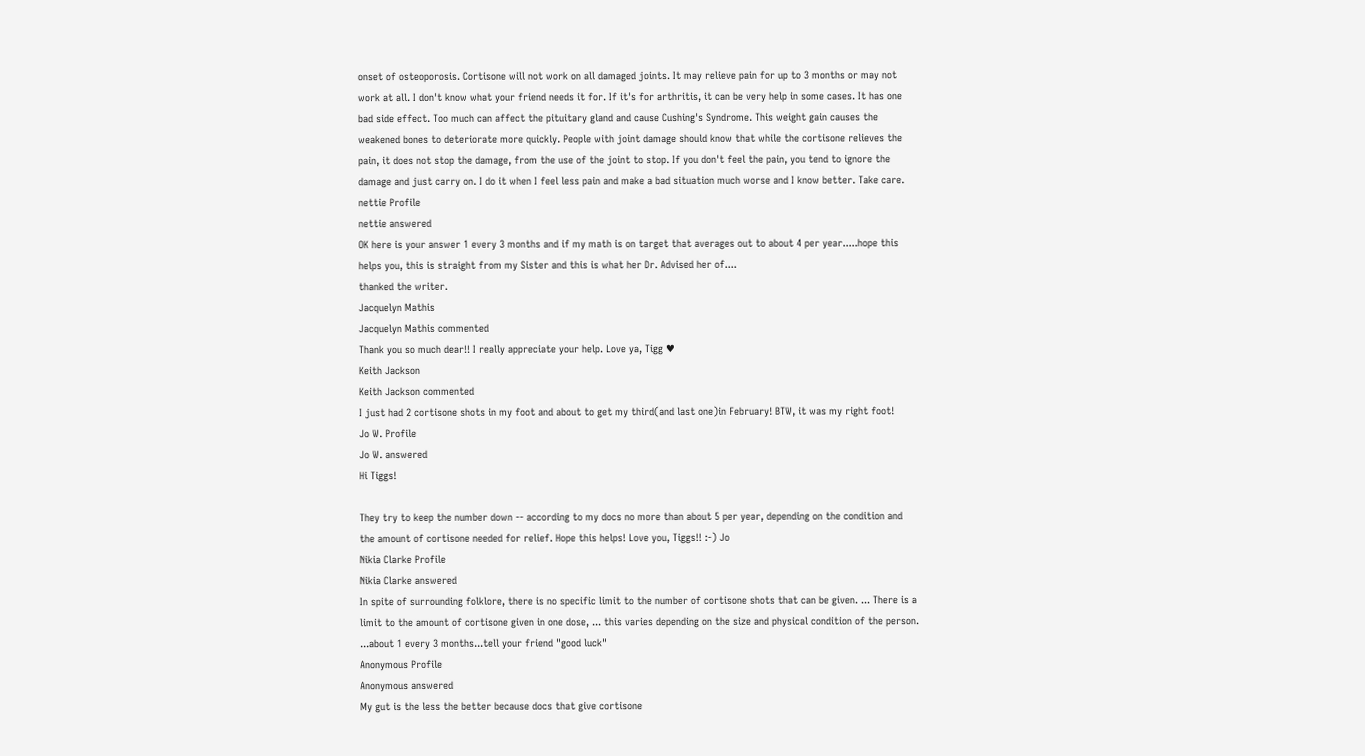onset of osteoporosis. Cortisone will not work on all damaged joints. It may relieve pain for up to 3 months or may not work at all. I don't know what your friend needs it for. If it's for arthritis, it can be very help in some cases. It has one bad side effect. Too much can affect the pituitary gland and cause Cushing's Syndrome. This weight gain causes the weakened bones to deteriorate more quickly. People with joint damage should know that while the cortisone relieves the pain, it does not stop the damage, from the use of the joint to stop. If you don't feel the pain, you tend to ignore the damage and just carry on. I do it when I feel less pain and make a bad situation much worse and I know better. Take care.
nettie Profile
nettie answered
OK here is your answer 1 every 3 months and if my math is on target that averages out to about 4 per year.....hope this helps you, this is straight from my Sister and this is what her Dr. Advised her of....
thanked the writer.
Jacquelyn Mathis
Jacquelyn Mathis commented
Thank you so much dear!! I really appreciate your help. Love ya, Tigg ♥
Keith Jackson
Keith Jackson commented
I just had 2 cortisone shots in my foot and about to get my third(and last one)in February! BTW, it was my right foot!
Jo W. Profile
Jo W. answered
Hi Tiggs!

They try to keep the number down -- according to my docs no more than about 5 per year, depending on the condition and the amount of cortisone needed for relief. Hope this helps! Love you, Tiggs!! :-) Jo
Nikia Clarke Profile
Nikia Clarke answered
In spite of surrounding folklore, there is no specific limit to the number of cortisone shots that can be given. ... There is a limit to the amount of cortisone given in one dose, ... this varies depending on the size and physical condition of the person. ...about 1 every 3 months...tell your friend "good luck"
Anonymous Profile
Anonymous answered
My gut is the less the better because docs that give cortisone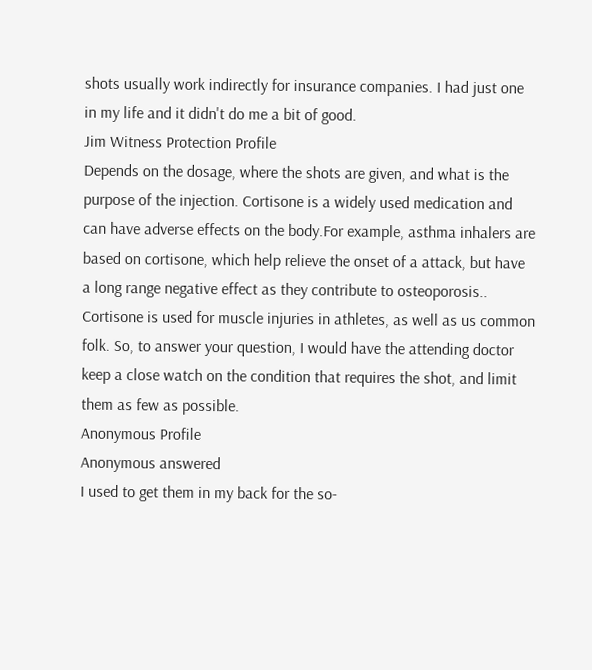shots usually work indirectly for insurance companies. I had just one in my life and it didn't do me a bit of good.
Jim Witness Protection Profile
Depends on the dosage, where the shots are given, and what is the purpose of the injection. Cortisone is a widely used medication and can have adverse effects on the body.For example, asthma inhalers are based on cortisone, which help relieve the onset of a attack, but have a long range negative effect as they contribute to osteoporosis.. Cortisone is used for muscle injuries in athletes, as well as us common folk. So, to answer your question, I would have the attending doctor keep a close watch on the condition that requires the shot, and limit them as few as possible.
Anonymous Profile
Anonymous answered
I used to get them in my back for the so-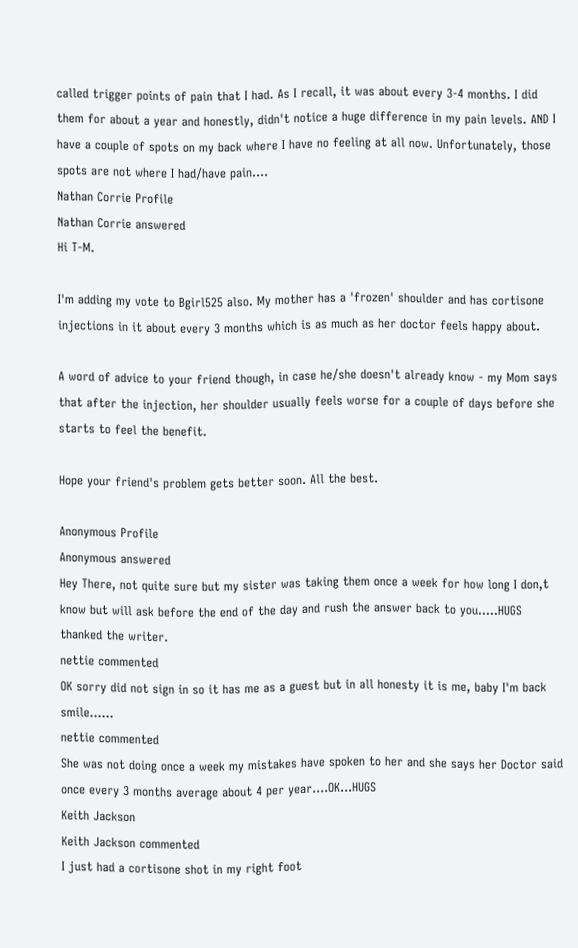called trigger points of pain that I had. As I recall, it was about every 3-4 months. I did them for about a year and honestly, didn't notice a huge difference in my pain levels. AND I have a couple of spots on my back where I have no feeling at all now. Unfortunately, those spots are not where I had/have pain....
Nathan Corrie Profile
Nathan Corrie answered
Hi T-M.

I'm adding my vote to Bgirl525 also. My mother has a 'frozen' shoulder and has cortisone injections in it about every 3 months which is as much as her doctor feels happy about.

A word of advice to your friend though, in case he/she doesn't already know - my Mom says that after the injection, her shoulder usually feels worse for a couple of days before she starts to feel the benefit.

Hope your friend's problem gets better soon. All the best.

Anonymous Profile
Anonymous answered
Hey There, not quite sure but my sister was taking them once a week for how long I don,t know but will ask before the end of the day and rush the answer back to you.....HUGS
thanked the writer.
nettie commented
OK sorry did not sign in so it has me as a guest but in all honesty it is me, baby I'm back smile......
nettie commented
She was not doing once a week my mistakes have spoken to her and she says her Doctor said once every 3 months average about 4 per year....OK...HUGS
Keith Jackson
Keith Jackson commented
I just had a cortisone shot in my right foot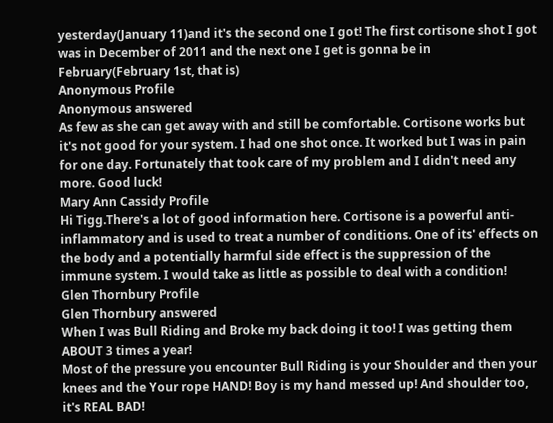yesterday(January 11)and it's the second one I got! The first cortisone shot I got was in December of 2011 and the next one I get is gonna be in February(February 1st, that is)
Anonymous Profile
Anonymous answered
As few as she can get away with and still be comfortable. Cortisone works but it's not good for your system. I had one shot once. It worked but I was in pain for one day. Fortunately that took care of my problem and I didn't need any more. Good luck!
Mary Ann Cassidy Profile
Hi Tigg.There's a lot of good information here. Cortisone is a powerful anti-inflammatory and is used to treat a number of conditions. One of its' effects on the body and a potentially harmful side effect is the suppression of the immune system. I would take as little as possible to deal with a condition!
Glen Thornbury Profile
Glen Thornbury answered
When I was Bull Riding and Broke my back doing it too! I was getting them ABOUT 3 times a year!
Most of the pressure you encounter Bull Riding is your Shoulder and then your knees and the Your rope HAND! Boy is my hand messed up! And shoulder too, it's REAL BAD!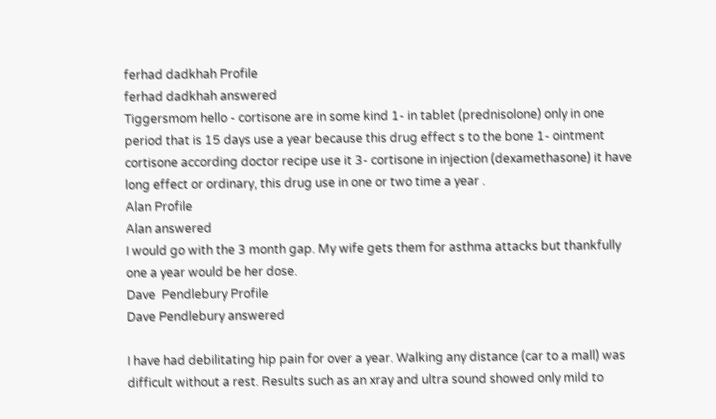ferhad dadkhah Profile
ferhad dadkhah answered
Tiggersmom hello - cortisone are in some kind 1- in tablet (prednisolone) only in one period that is 15 days use a year because this drug effect s to the bone 1- ointment cortisone according doctor recipe use it 3- cortisone in injection (dexamethasone) it have long effect or ordinary, this drug use in one or two time a year .
Alan Profile
Alan answered
I would go with the 3 month gap. My wife gets them for asthma attacks but thankfully one a year would be her dose.
Dave  Pendlebury Profile
Dave Pendlebury answered

I have had debilitating hip pain for over a year. Walking any distance (car to a mall) was difficult without a rest. Results such as an xray and ultra sound showed only mild to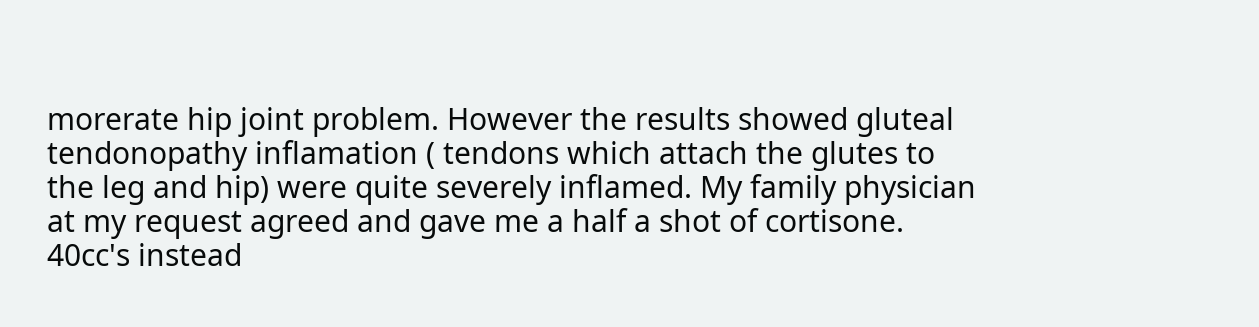morerate hip joint problem. However the results showed gluteal tendonopathy inflamation ( tendons which attach the glutes to the leg and hip) were quite severely inflamed. My family physician at my request agreed and gave me a half a shot of cortisone. 40cc's instead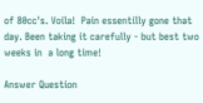of 80cc's. Voila!  Pain essentilly gone that day. Been taking it carefully - but best two weeks in  a long time!

Answer Question